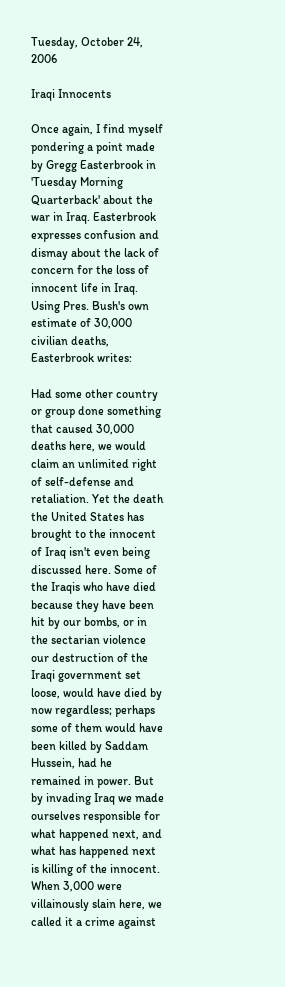Tuesday, October 24, 2006

Iraqi Innocents

Once again, I find myself pondering a point made by Gregg Easterbrook in 'Tuesday Morning Quarterback' about the war in Iraq. Easterbrook expresses confusion and dismay about the lack of concern for the loss of innocent life in Iraq. Using Pres. Bush's own estimate of 30,000 civilian deaths, Easterbrook writes:

Had some other country or group done something that caused 30,000 deaths here, we would claim an unlimited right of self-defense and retaliation. Yet the death the United States has brought to the innocent of Iraq isn't even being discussed here. Some of the Iraqis who have died because they have been hit by our bombs, or in the sectarian violence our destruction of the Iraqi government set loose, would have died by now regardless; perhaps some of them would have been killed by Saddam Hussein, had he remained in power. But by invading Iraq we made ourselves responsible for what happened next, and what has happened next is killing of the innocent. When 3,000 were villainously slain here, we called it a crime against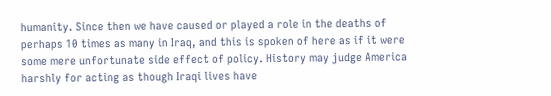humanity. Since then we have caused or played a role in the deaths of perhaps 10 times as many in Iraq, and this is spoken of here as if it were some mere unfortunate side effect of policy. History may judge America harshly for acting as though Iraqi lives have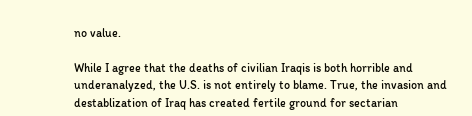no value.

While I agree that the deaths of civilian Iraqis is both horrible and underanalyzed, the U.S. is not entirely to blame. True, the invasion and destablization of Iraq has created fertile ground for sectarian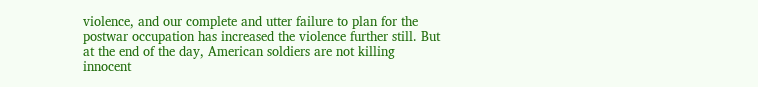violence, and our complete and utter failure to plan for the postwar occupation has increased the violence further still. But at the end of the day, American soldiers are not killing innocent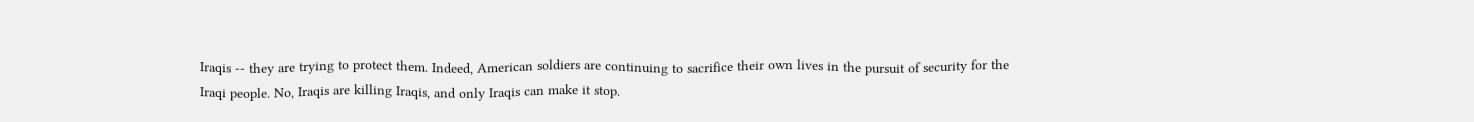Iraqis -- they are trying to protect them. Indeed, American soldiers are continuing to sacrifice their own lives in the pursuit of security for the Iraqi people. No, Iraqis are killing Iraqis, and only Iraqis can make it stop.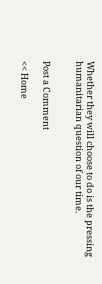Whether they will choose to do is the pressing humanitarian question of our time.


Post a Comment

<< Home